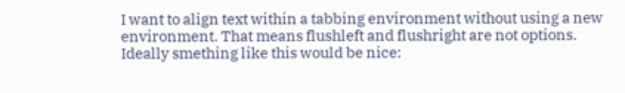I want to align text within a tabbing environment without using a new environment. That means flushleft and flushright are not options. Ideally smething like this would be nice: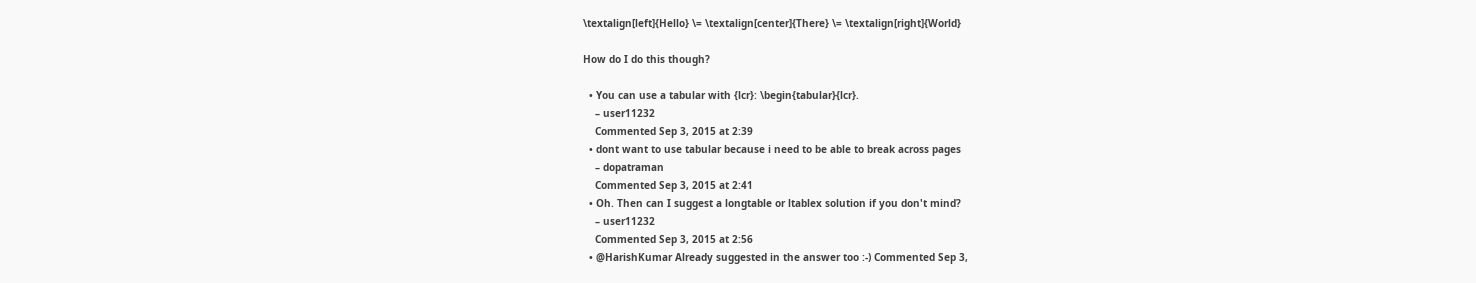\textalign[left]{Hello} \= \textalign[center]{There} \= \textalign[right]{World}

How do I do this though?

  • You can use a tabular with {lcr}: \begin{tabular}{lcr}.
    – user11232
    Commented Sep 3, 2015 at 2:39
  • dont want to use tabular because i need to be able to break across pages
    – dopatraman
    Commented Sep 3, 2015 at 2:41
  • Oh. Then can I suggest a longtable or ltablex solution if you don't mind?
    – user11232
    Commented Sep 3, 2015 at 2:56
  • @HarishKumar Already suggested in the answer too :-) Commented Sep 3,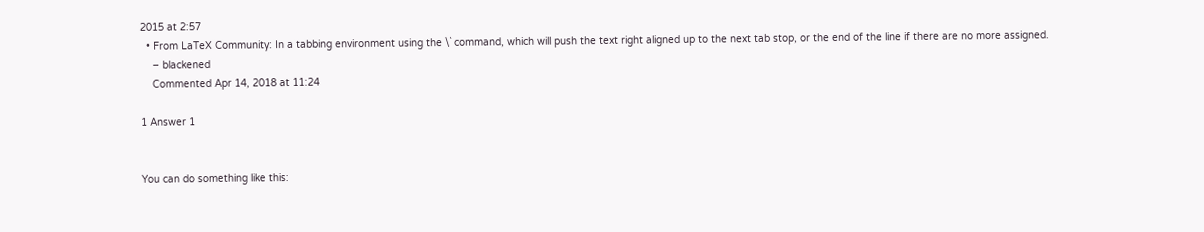2015 at 2:57
  • From LaTeX Community: In a tabbing environment using the \` command, which will push the text right aligned up to the next tab stop, or the end of the line if there are no more assigned.
    – blackened
    Commented Apr 14, 2018 at 11:24

1 Answer 1


You can do something like this: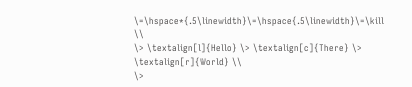\=\hspace*{.5\linewidth}\=\hspace{.5\linewidth}\=\kill \\
\> \textalign[l]{Hello} \> \textalign[c]{There} \> \textalign[r]{World} \\
\>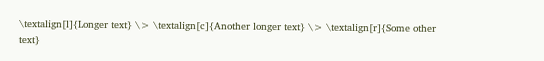\textalign[l]{Longer text} \> \textalign[c]{Another longer text} \> \textalign[r]{Some other text}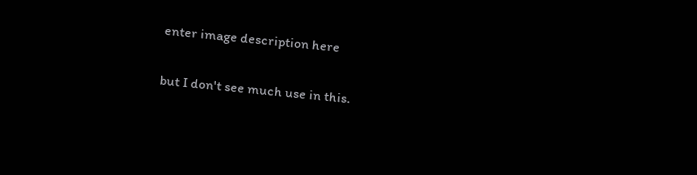enter image description here

but I don't see much use in this.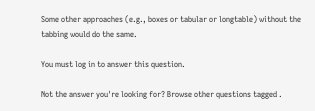Some other approaches (e.g., boxes or tabular or longtable) without the tabbing would do the same.

You must log in to answer this question.

Not the answer you're looking for? Browse other questions tagged .